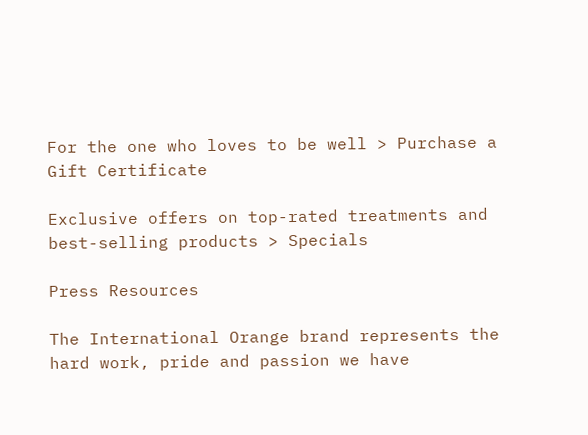For the one who loves to be well > Purchase a Gift Certificate

Exclusive offers on top-rated treatments and best-selling products > Specials

Press Resources

The International Orange brand represents the hard work, pride and passion we have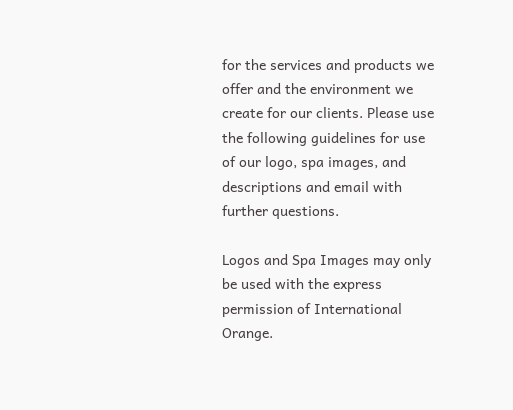for the services and products we offer and the environment we create for our clients. Please use the following guidelines for use of our logo, spa images, and descriptions and email with further questions.

Logos and Spa Images may only be used with the express permission of International Orange.